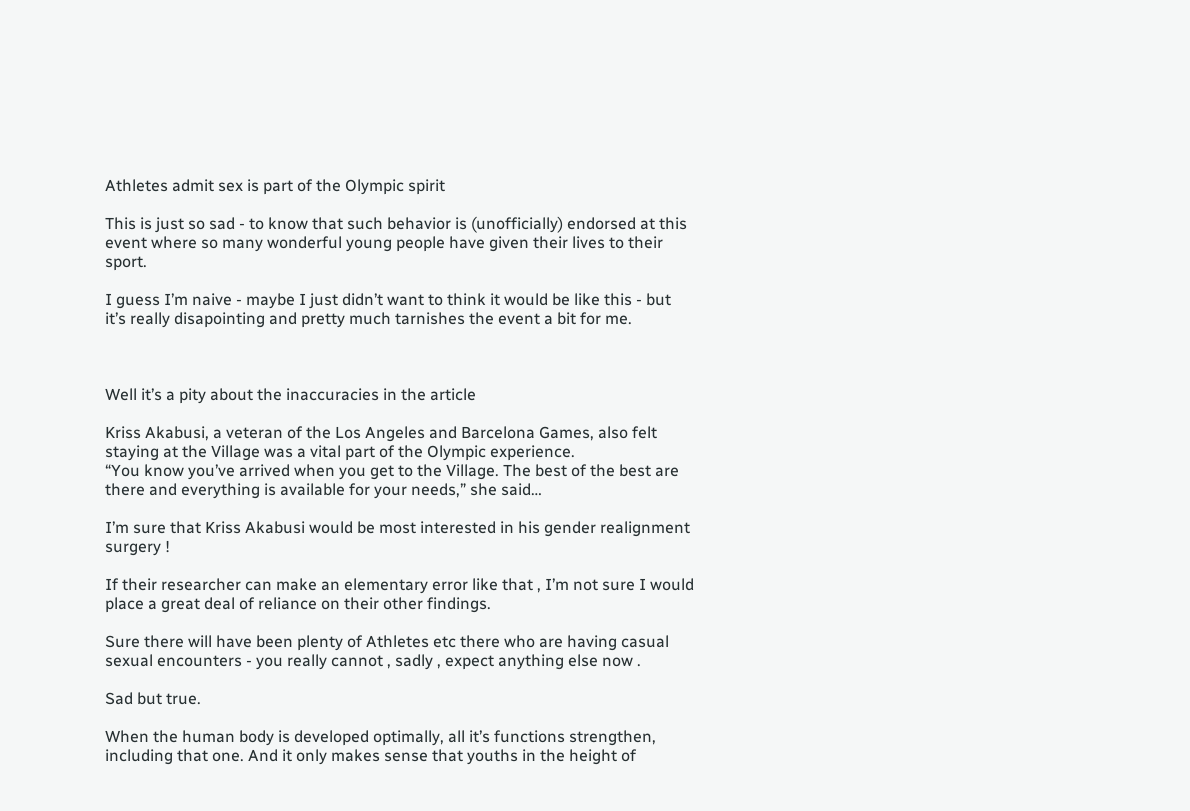Athletes admit sex is part of the Olympic spirit

This is just so sad - to know that such behavior is (unofficially) endorsed at this event where so many wonderful young people have given their lives to their sport.

I guess I’m naive - maybe I just didn’t want to think it would be like this - but it’s really disapointing and pretty much tarnishes the event a bit for me.



Well it’s a pity about the inaccuracies in the article

Kriss Akabusi, a veteran of the Los Angeles and Barcelona Games, also felt staying at the Village was a vital part of the Olympic experience.
“You know you’ve arrived when you get to the Village. The best of the best are there and everything is available for your needs,” she said…

I’m sure that Kriss Akabusi would be most interested in his gender realignment surgery !

If their researcher can make an elementary error like that , I’m not sure I would place a great deal of reliance on their other findings.

Sure there will have been plenty of Athletes etc there who are having casual sexual encounters - you really cannot , sadly , expect anything else now .

Sad but true.

When the human body is developed optimally, all it’s functions strengthen, including that one. And it only makes sense that youths in the height of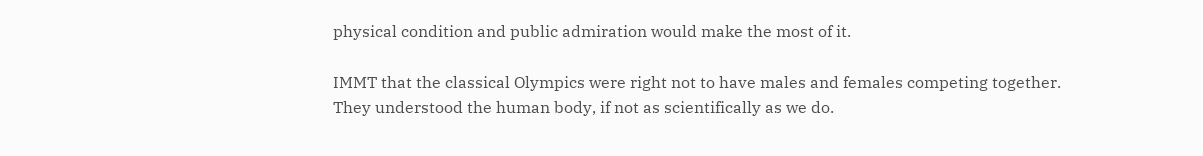physical condition and public admiration would make the most of it.

IMMT that the classical Olympics were right not to have males and females competing together. They understood the human body, if not as scientifically as we do.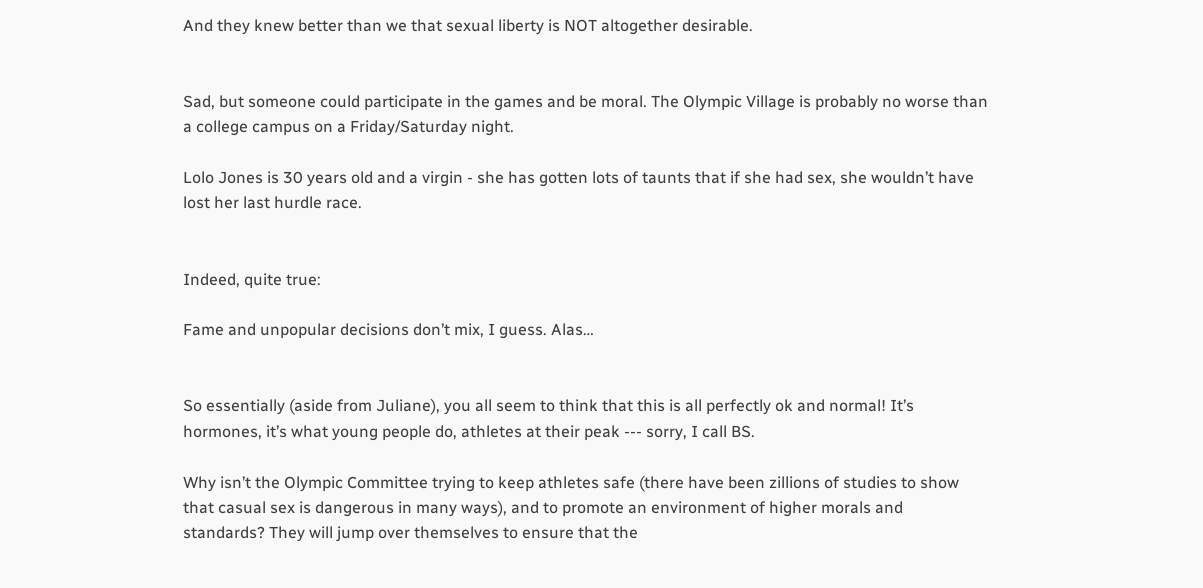And they knew better than we that sexual liberty is NOT altogether desirable.


Sad, but someone could participate in the games and be moral. The Olympic Village is probably no worse than a college campus on a Friday/Saturday night.

Lolo Jones is 30 years old and a virgin - she has gotten lots of taunts that if she had sex, she wouldn’t have lost her last hurdle race.


Indeed, quite true:

Fame and unpopular decisions don’t mix, I guess. Alas…


So essentially (aside from Juliane), you all seem to think that this is all perfectly ok and normal! It’s hormones, it’s what young people do, athletes at their peak --- sorry, I call BS.

Why isn’t the Olympic Committee trying to keep athletes safe (there have been zillions of studies to show that casual sex is dangerous in many ways), and to promote an environment of higher morals and standards? They will jump over themselves to ensure that the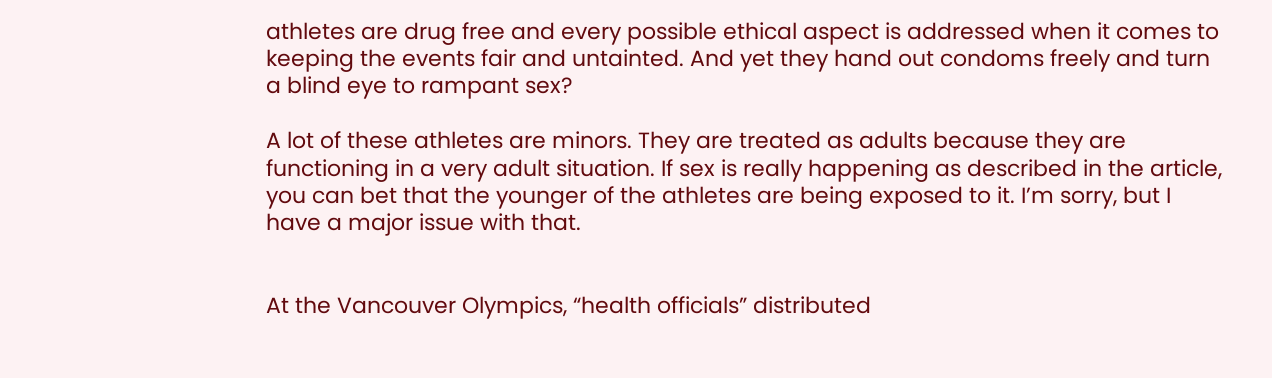athletes are drug free and every possible ethical aspect is addressed when it comes to keeping the events fair and untainted. And yet they hand out condoms freely and turn a blind eye to rampant sex?

A lot of these athletes are minors. They are treated as adults because they are functioning in a very adult situation. If sex is really happening as described in the article, you can bet that the younger of the athletes are being exposed to it. I’m sorry, but I have a major issue with that.


At the Vancouver Olympics, “health officials” distributed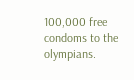100,000 free condoms to the olympians.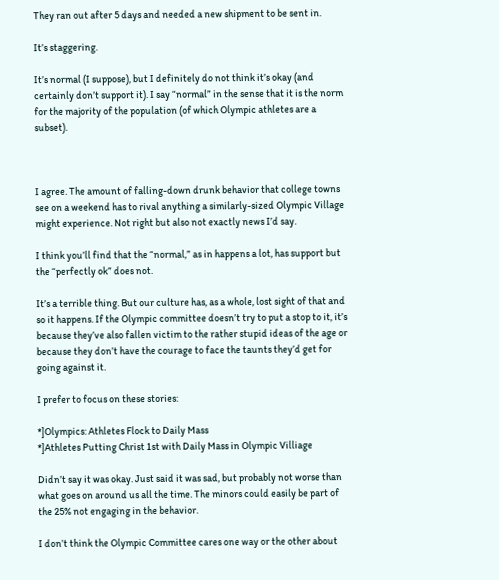They ran out after 5 days and needed a new shipment to be sent in.

It’s staggering.

It’s normal (I suppose), but I definitely do not think it’s okay (and certainly don’t support it). I say “normal” in the sense that it is the norm for the majority of the population (of which Olympic athletes are a subset).



I agree. The amount of falling-down drunk behavior that college towns see on a weekend has to rival anything a similarly-sized Olympic Village might experience. Not right but also not exactly news I’d say.

I think you’ll find that the “normal,” as in happens a lot, has support but the “perfectly ok” does not.

It’s a terrible thing. But our culture has, as a whole, lost sight of that and so it happens. If the Olympic committee doesn’t try to put a stop to it, it’s because they’ve also fallen victim to the rather stupid ideas of the age or because they don’t have the courage to face the taunts they’d get for going against it.

I prefer to focus on these stories:

*]Olympics: Athletes Flock to Daily Mass
*]Athletes Putting Christ 1st with Daily Mass in Olympic Villiage

Didn’t say it was okay. Just said it was sad, but probably not worse than what goes on around us all the time. The minors could easily be part of the 25% not engaging in the behavior.

I don’t think the Olympic Committee cares one way or the other about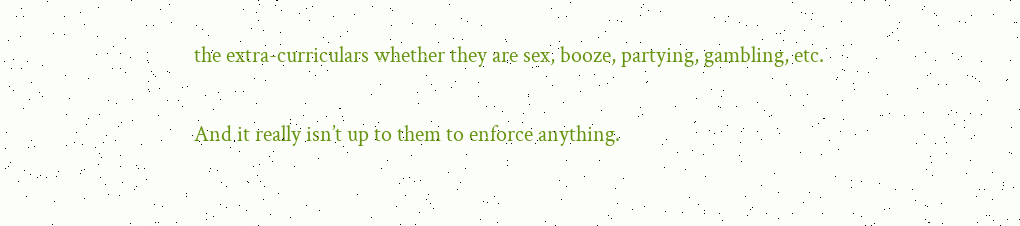the extra-curriculars whether they are sex, booze, partying, gambling, etc.

And it really isn’t up to them to enforce anything.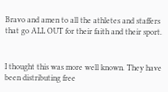Bravo and amen to all the athletes and staffers that go ALL OUT for their faith and their sport.


I thought this was more well known. They have been distributing free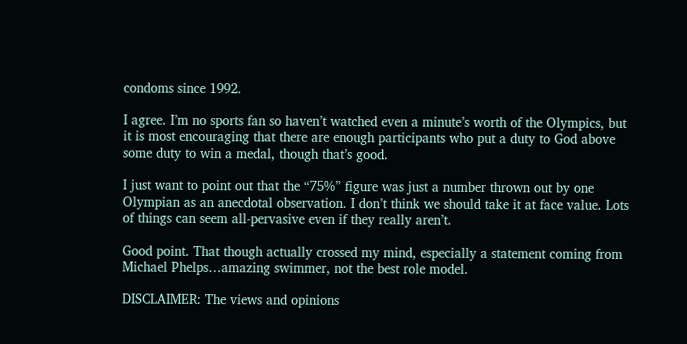condoms since 1992.

I agree. I’m no sports fan so haven’t watched even a minute’s worth of the Olympics, but it is most encouraging that there are enough participants who put a duty to God above some duty to win a medal, though that’s good.

I just want to point out that the “75%” figure was just a number thrown out by one Olympian as an anecdotal observation. I don’t think we should take it at face value. Lots of things can seem all-pervasive even if they really aren’t.

Good point. That though actually crossed my mind, especially a statement coming from Michael Phelps…amazing swimmer, not the best role model.

DISCLAIMER: The views and opinions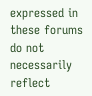expressed in these forums do not necessarily reflect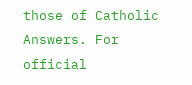those of Catholic Answers. For official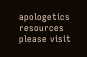apologetics resources please visit